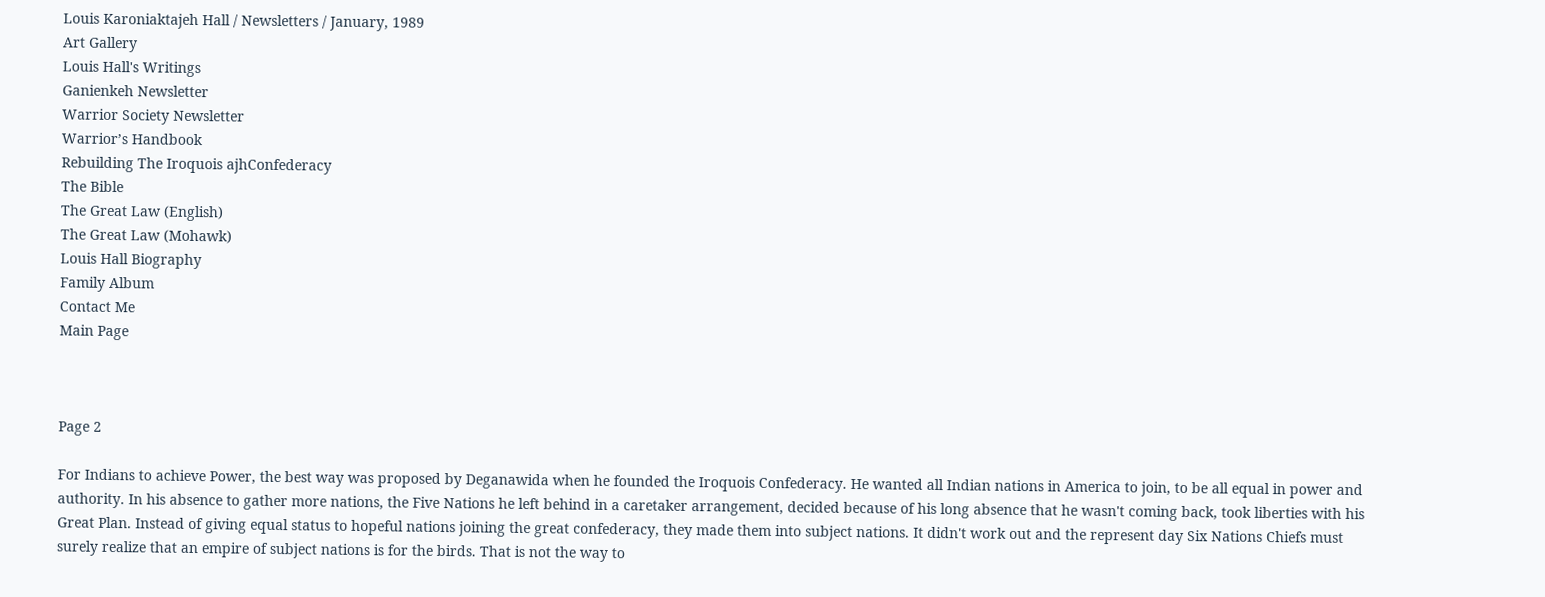Louis Karoniaktajeh Hall / Newsletters / January, 1989
Art Gallery
Louis Hall's Writings
Ganienkeh Newsletter
Warrior Society Newsletter
Warrior’s Handbook
Rebuilding The Iroquois ajhConfederacy
The Bible
The Great Law (English)
The Great Law (Mohawk)
Louis Hall Biography
Family Album
Contact Me
Main Page



Page 2

For Indians to achieve Power, the best way was proposed by Deganawida when he founded the Iroquois Confederacy. He wanted all Indian nations in America to join, to be all equal in power and authority. In his absence to gather more nations, the Five Nations he left behind in a caretaker arrangement, decided because of his long absence that he wasn't coming back, took liberties with his Great Plan. Instead of giving equal status to hopeful nations joining the great confederacy, they made them into subject nations. It didn't work out and the represent day Six Nations Chiefs must surely realize that an empire of subject nations is for the birds. That is not the way to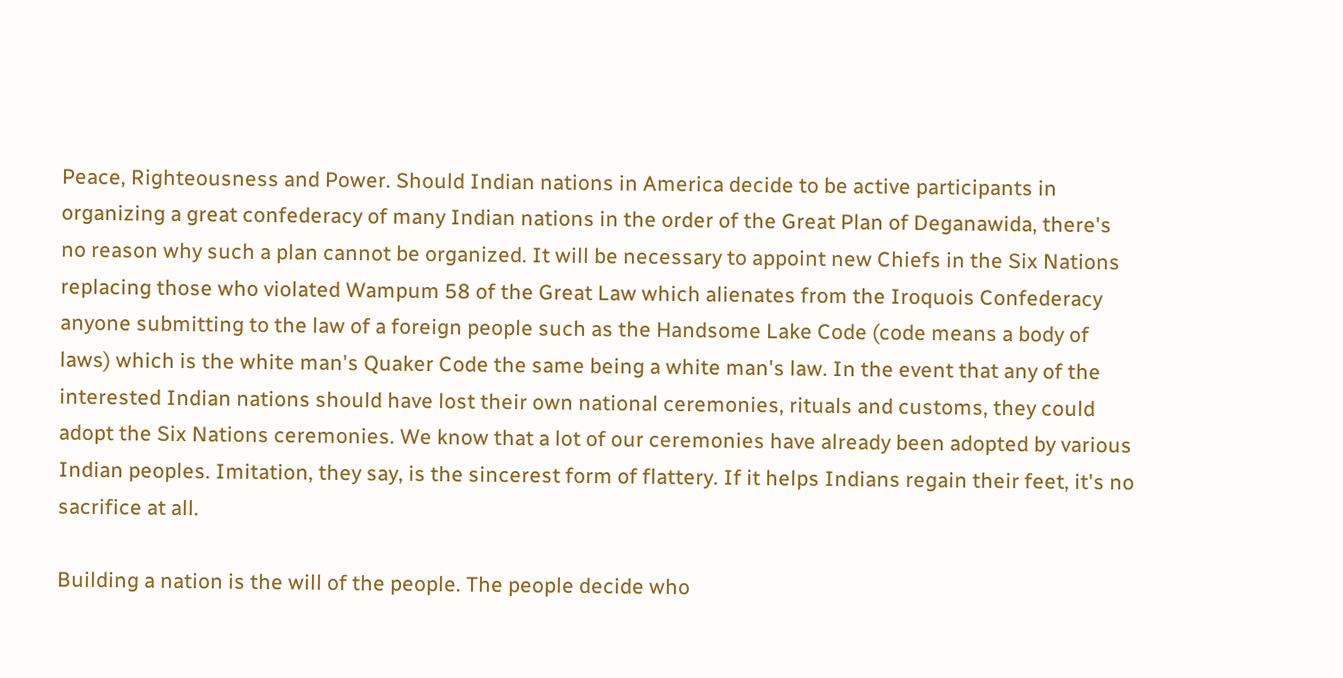Peace, Righteousness and Power. Should Indian nations in America decide to be active participants in organizing a great confederacy of many Indian nations in the order of the Great Plan of Deganawida, there's no reason why such a plan cannot be organized. It will be necessary to appoint new Chiefs in the Six Nations replacing those who violated Wampum 58 of the Great Law which alienates from the Iroquois Confederacy anyone submitting to the law of a foreign people such as the Handsome Lake Code (code means a body of laws) which is the white man's Quaker Code the same being a white man's law. In the event that any of the interested Indian nations should have lost their own national ceremonies, rituals and customs, they could adopt the Six Nations ceremonies. We know that a lot of our ceremonies have already been adopted by various Indian peoples. Imitation, they say, is the sincerest form of flattery. If it helps Indians regain their feet, it's no sacrifice at all.

Building a nation is the will of the people. The people decide who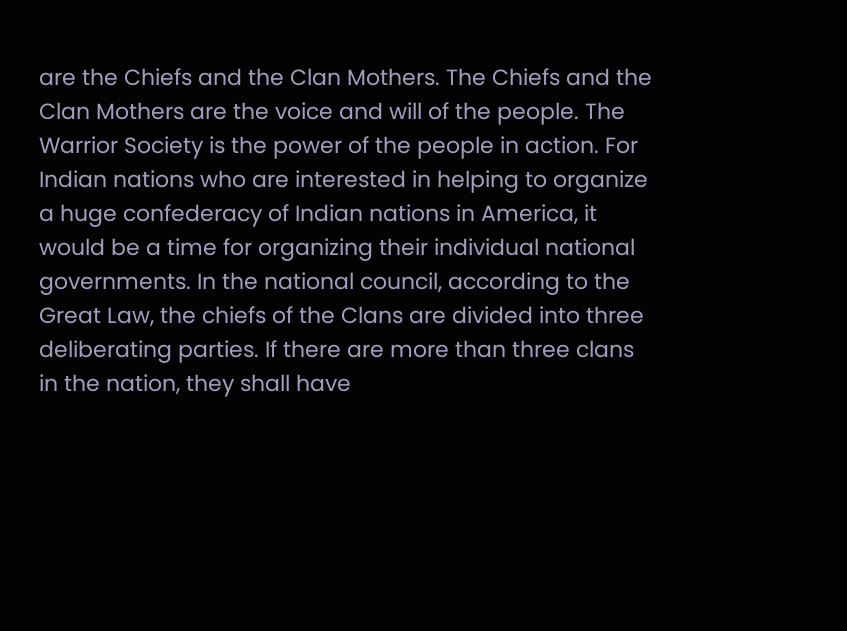are the Chiefs and the Clan Mothers. The Chiefs and the Clan Mothers are the voice and will of the people. The Warrior Society is the power of the people in action. For Indian nations who are interested in helping to organize a huge confederacy of Indian nations in America, it would be a time for organizing their individual national governments. In the national council, according to the Great Law, the chiefs of the Clans are divided into three deliberating parties. If there are more than three clans in the nation, they shall have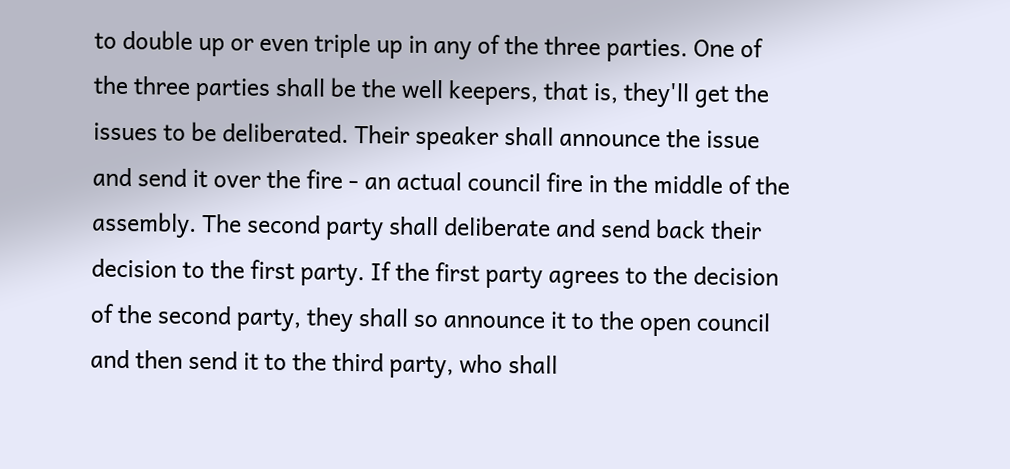to double up or even triple up in any of the three parties. One of the three parties shall be the well keepers, that is, they'll get the issues to be deliberated. Their speaker shall announce the issue and send it over the fire - an actual council fire in the middle of the assembly. The second party shall deliberate and send back their decision to the first party. If the first party agrees to the decision of the second party, they shall so announce it to the open council and then send it to the third party, who shall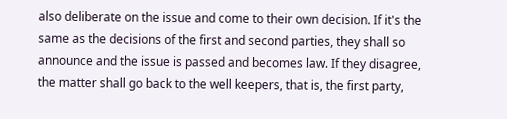also deliberate on the issue and come to their own decision. If it's the same as the decisions of the first and second parties, they shall so announce and the issue is passed and becomes law. If they disagree, the matter shall go back to the well keepers, that is, the first party,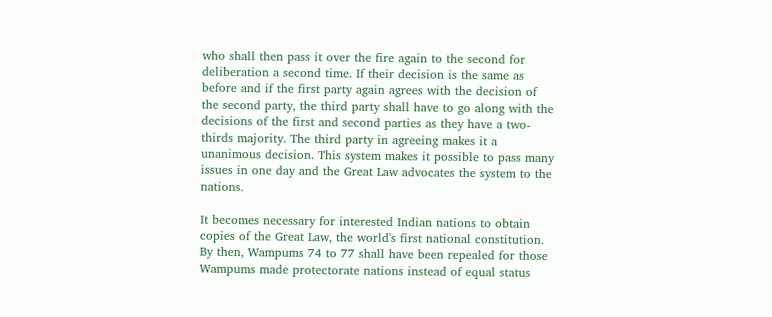who shall then pass it over the fire again to the second for deliberation a second time. If their decision is the same as before and if the first party again agrees with the decision of the second party, the third party shall have to go along with the decisions of the first and second parties as they have a two-thirds majority. The third party in agreeing makes it a unanimous decision. This system makes it possible to pass many issues in one day and the Great Law advocates the system to the nations.

It becomes necessary for interested Indian nations to obtain copies of the Great Law, the world's first national constitution. By then, Wampums 74 to 77 shall have been repealed for those Wampums made protectorate nations instead of equal status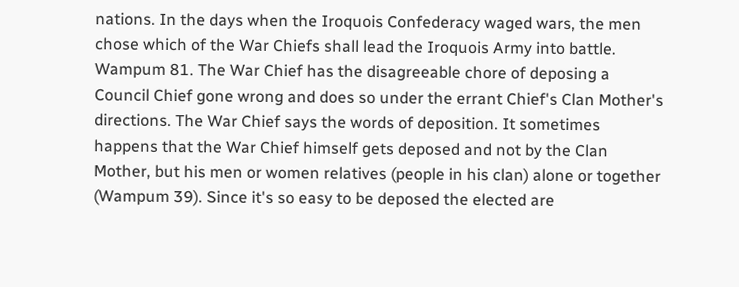nations. In the days when the Iroquois Confederacy waged wars, the men chose which of the War Chiefs shall lead the Iroquois Army into battle. Wampum 81. The War Chief has the disagreeable chore of deposing a Council Chief gone wrong and does so under the errant Chief's Clan Mother's directions. The War Chief says the words of deposition. It sometimes happens that the War Chief himself gets deposed and not by the Clan Mother, but his men or women relatives (people in his clan) alone or together (Wampum 39). Since it's so easy to be deposed the elected are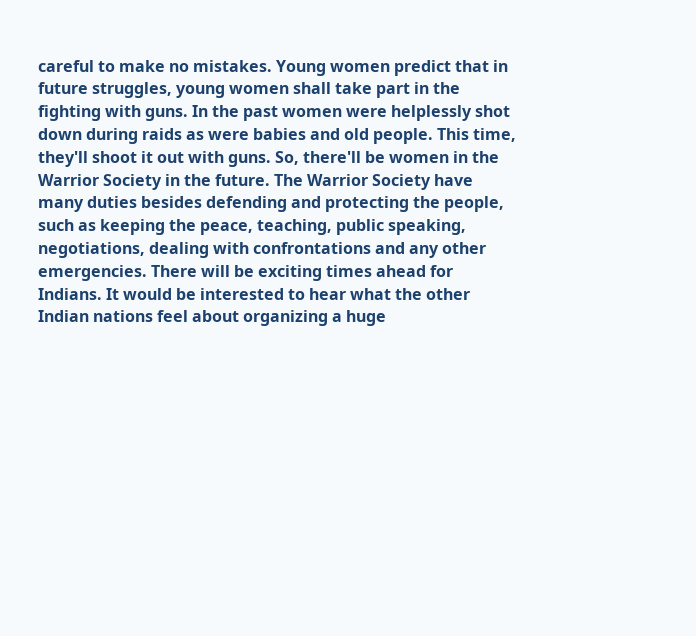careful to make no mistakes. Young women predict that in future struggles, young women shall take part in the fighting with guns. In the past women were helplessly shot down during raids as were babies and old people. This time, they'll shoot it out with guns. So, there'll be women in the Warrior Society in the future. The Warrior Society have many duties besides defending and protecting the people, such as keeping the peace, teaching, public speaking, negotiations, dealing with confrontations and any other emergencies. There will be exciting times ahead for Indians. It would be interested to hear what the other Indian nations feel about organizing a huge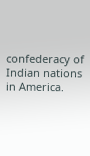confederacy of Indian nations in America.